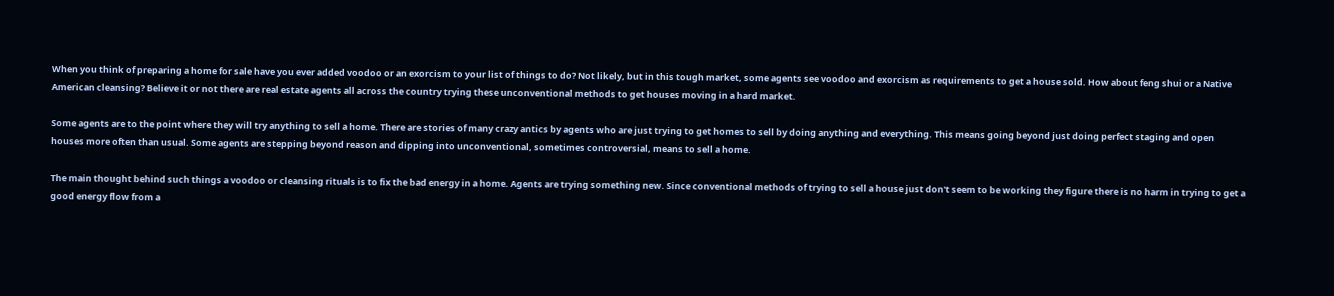When you think of preparing a home for sale have you ever added voodoo or an exorcism to your list of things to do? Not likely, but in this tough market, some agents see voodoo and exorcism as requirements to get a house sold. How about feng shui or a Native American cleansing? Believe it or not there are real estate agents all across the country trying these unconventional methods to get houses moving in a hard market.

Some agents are to the point where they will try anything to sell a home. There are stories of many crazy antics by agents who are just trying to get homes to sell by doing anything and everything. This means going beyond just doing perfect staging and open houses more often than usual. Some agents are stepping beyond reason and dipping into unconventional, sometimes controversial, means to sell a home.

The main thought behind such things a voodoo or cleansing rituals is to fix the bad energy in a home. Agents are trying something new. Since conventional methods of trying to sell a house just don't seem to be working they figure there is no harm in trying to get a good energy flow from a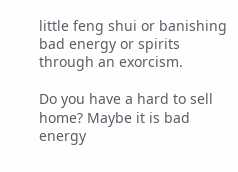little feng shui or banishing bad energy or spirits through an exorcism.

Do you have a hard to sell home? Maybe it is bad energy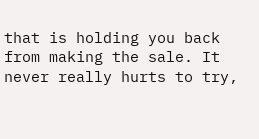that is holding you back from making the sale. It never really hurts to try,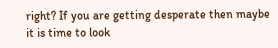right? If you are getting desperate then maybe it is time to look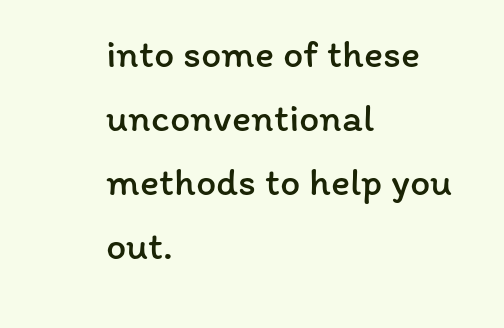into some of these unconventional methods to help you out.